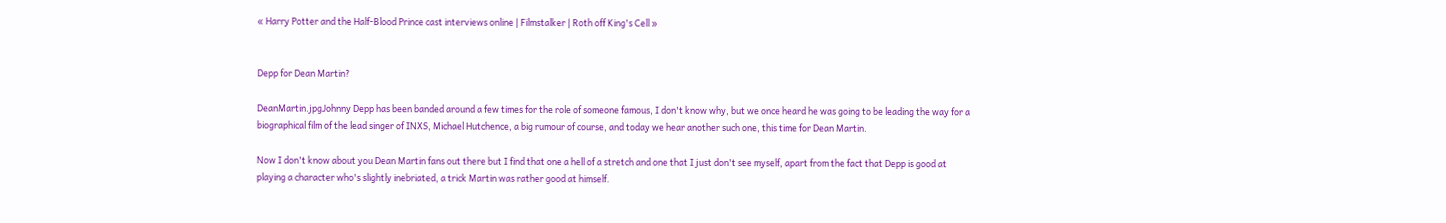« Harry Potter and the Half-Blood Prince cast interviews online | Filmstalker | Roth off King's Cell »


Depp for Dean Martin?

DeanMartin.jpgJohnny Depp has been banded around a few times for the role of someone famous, I don't know why, but we once heard he was going to be leading the way for a biographical film of the lead singer of INXS, Michael Hutchence, a big rumour of course, and today we hear another such one, this time for Dean Martin.

Now I don't know about you Dean Martin fans out there but I find that one a hell of a stretch and one that I just don't see myself, apart from the fact that Depp is good at playing a character who's slightly inebriated, a trick Martin was rather good at himself.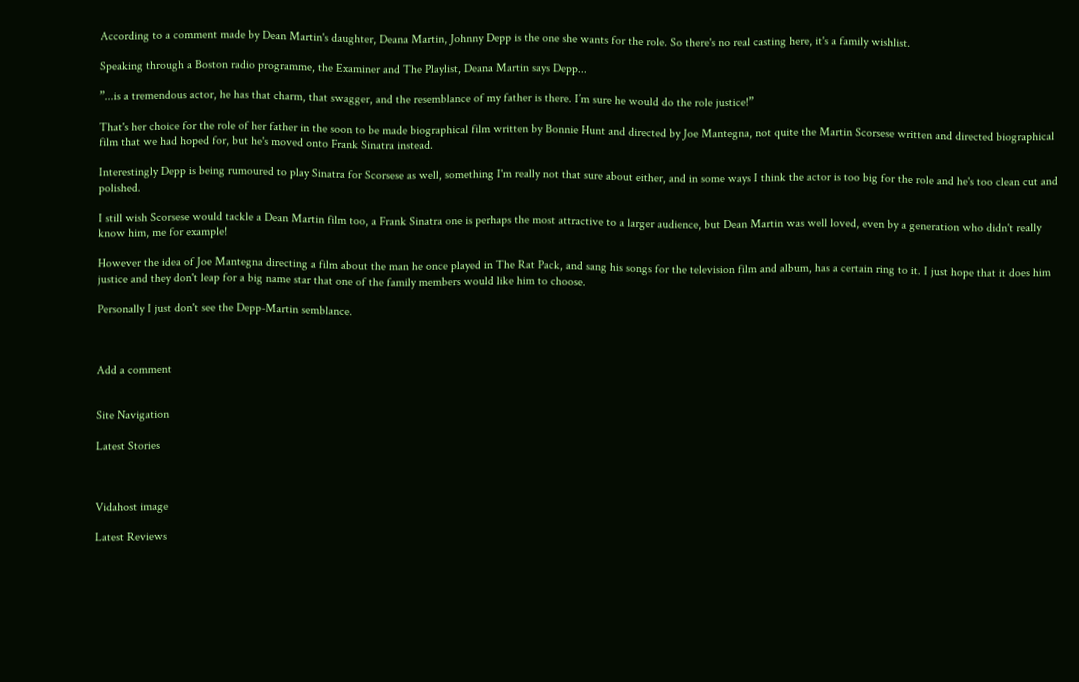According to a comment made by Dean Martin's daughter, Deana Martin, Johnny Depp is the one she wants for the role. So there's no real casting here, it's a family wishlist.

Speaking through a Boston radio programme, the Examiner and The Playlist, Deana Martin says Depp...

”...is a tremendous actor, he has that charm, that swagger, and the resemblance of my father is there. I’m sure he would do the role justice!”

That's her choice for the role of her father in the soon to be made biographical film written by Bonnie Hunt and directed by Joe Mantegna, not quite the Martin Scorsese written and directed biographical film that we had hoped for, but he's moved onto Frank Sinatra instead.

Interestingly Depp is being rumoured to play Sinatra for Scorsese as well, something I'm really not that sure about either, and in some ways I think the actor is too big for the role and he's too clean cut and polished.

I still wish Scorsese would tackle a Dean Martin film too, a Frank Sinatra one is perhaps the most attractive to a larger audience, but Dean Martin was well loved, even by a generation who didn't really know him, me for example!

However the idea of Joe Mantegna directing a film about the man he once played in The Rat Pack, and sang his songs for the television film and album, has a certain ring to it. I just hope that it does him justice and they don't leap for a big name star that one of the family members would like him to choose.

Personally I just don't see the Depp-Martin semblance.



Add a comment


Site Navigation

Latest Stories



Vidahost image

Latest Reviews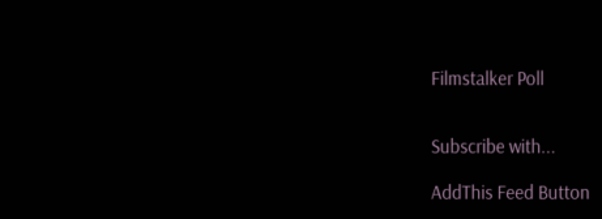Filmstalker Poll


Subscribe with...

AddThis Feed Button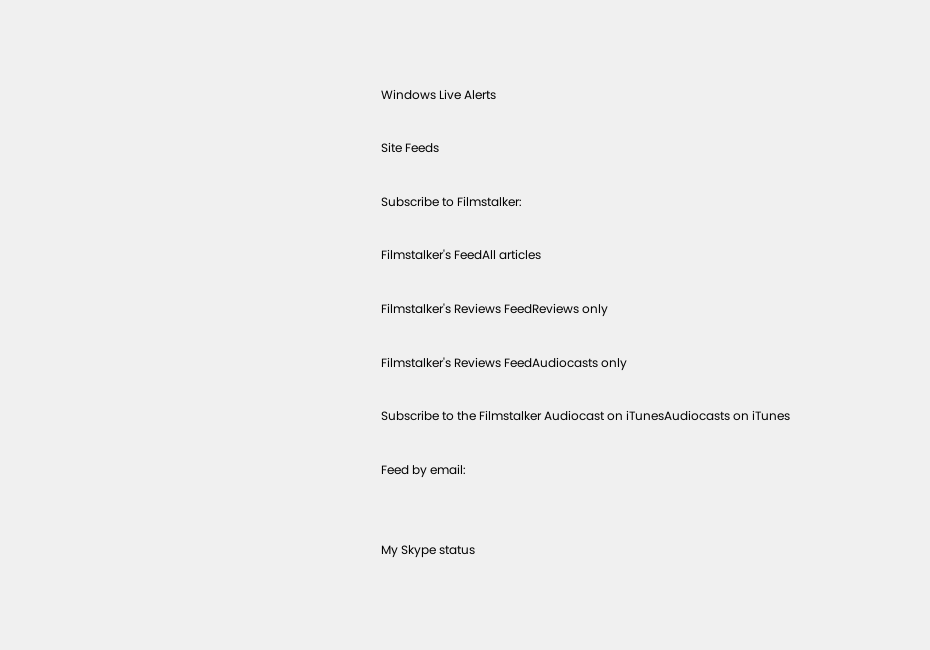Windows Live Alerts

Site Feeds

Subscribe to Filmstalker:

Filmstalker's FeedAll articles

Filmstalker's Reviews FeedReviews only

Filmstalker's Reviews FeedAudiocasts only

Subscribe to the Filmstalker Audiocast on iTunesAudiocasts on iTunes

Feed by email:


My Skype status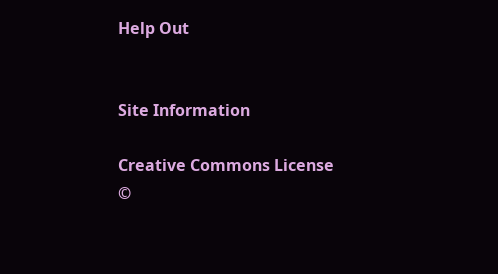Help Out


Site Information

Creative Commons License
©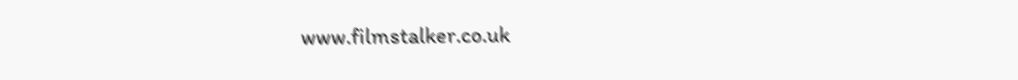www.filmstalker.co.uk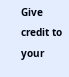Give credit to your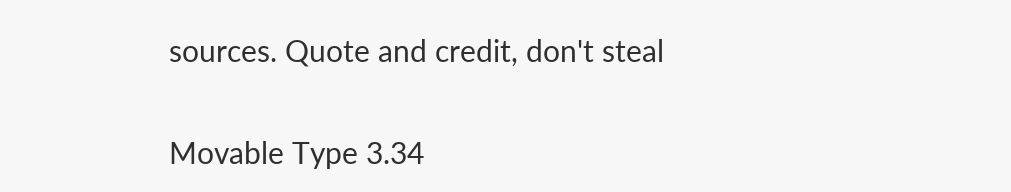sources. Quote and credit, don't steal

Movable Type 3.34